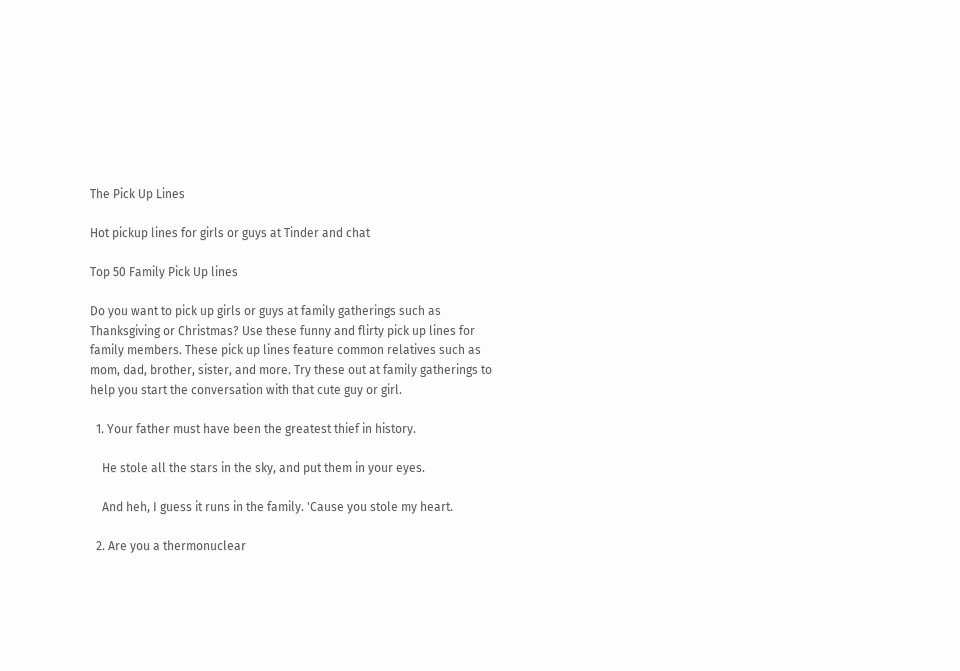The Pick Up Lines

Hot pickup lines for girls or guys at Tinder and chat

Top 50 Family Pick Up lines

Do you want to pick up girls or guys at family gatherings such as Thanksgiving or Christmas? Use these funny and flirty pick up lines for family members. These pick up lines feature common relatives such as mom, dad, brother, sister, and more. Try these out at family gatherings to help you start the conversation with that cute guy or girl.

  1. Your father must have been the greatest thief in history.

    He stole all the stars in the sky, and put them in your eyes.

    And heh, I guess it runs in the family. 'Cause you stole my heart.

  2. Are you a thermonuclear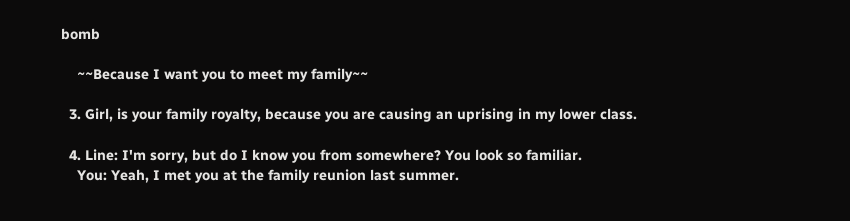bomb

    ~~Because I want you to meet my family~~

  3. Girl, is your family royalty, because you are causing an uprising in my lower class.

  4. Line: I'm sorry, but do I know you from somewhere? You look so familiar.
    You: Yeah, I met you at the family reunion last summer.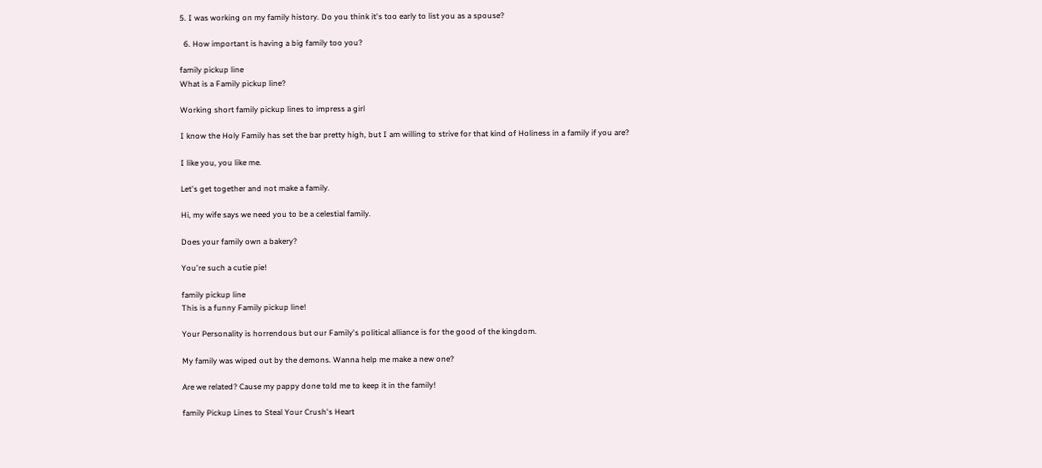5. I was working on my family history. Do you think it's too early to list you as a spouse?

  6. How important is having a big family too you?

family pickup line
What is a Family pickup line?

Working short family pickup lines to impress a girl

I know the Holy Family has set the bar pretty high, but I am willing to strive for that kind of Holiness in a family if you are?

I like you, you like me.

Let's get together and not make a family.

Hi, my wife says we need you to be a celestial family.

Does your family own a bakery?

You're such a cutie pie!

family pickup line
This is a funny Family pickup line!

Your Personality is horrendous but our Family's political alliance is for the good of the kingdom.

My family was wiped out by the demons. Wanna help me make a new one?

Are we related? Cause my pappy done told me to keep it in the family!

family Pickup Lines to Steal Your Crush's Heart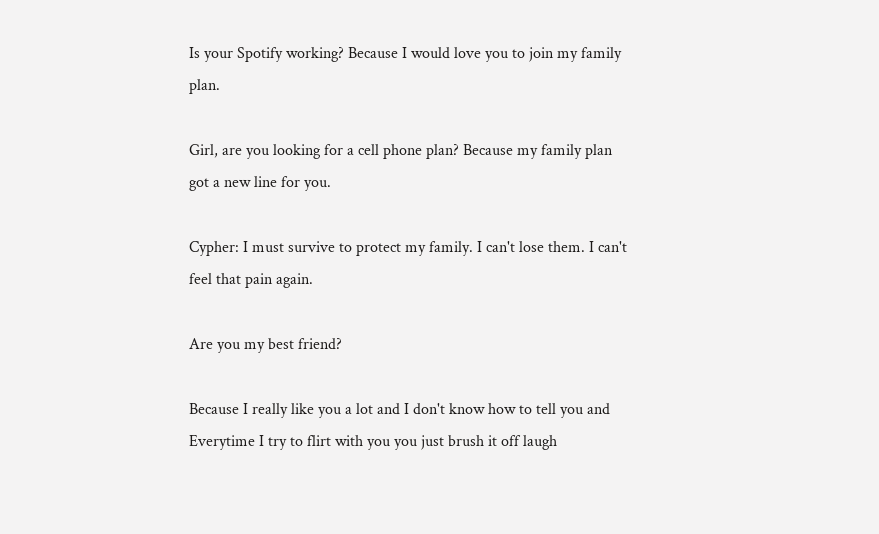Is your Spotify working? Because I would love you to join my family plan.

Girl, are you looking for a cell phone plan? Because my family plan got a new line for you.

Cypher: I must survive to protect my family. I can't lose them. I can't feel that pain again.

Are you my best friend?

Because I really like you a lot and I don't know how to tell you and Everytime I try to flirt with you you just brush it off laugh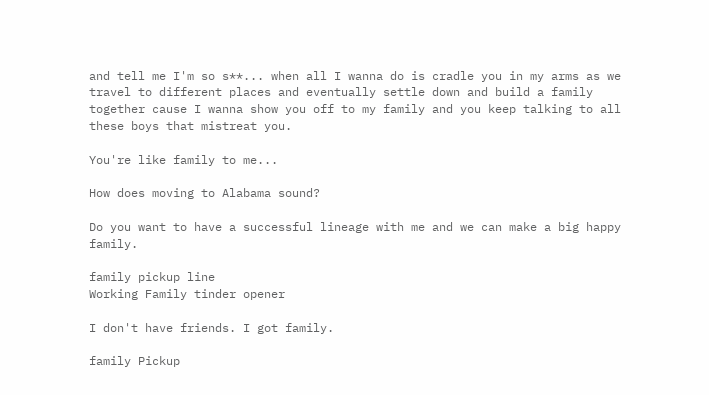and tell me I'm so s**... when all I wanna do is cradle you in my arms as we travel to different places and eventually settle down and build a family together cause I wanna show you off to my family and you keep talking to all these boys that mistreat you.

You're like family to me...

How does moving to Alabama sound?

Do you want to have a successful lineage with me and we can make a big happy family.

family pickup line
Working Family tinder opener

I don't have friends. I got family.

family Pickup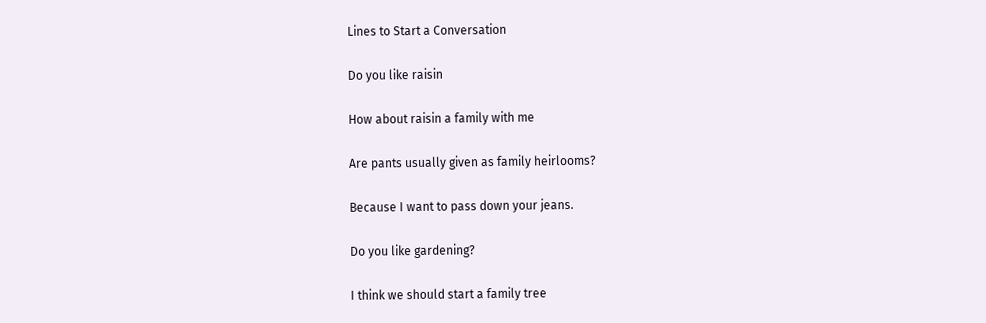Lines to Start a Conversation

Do you like raisin

How about raisin a family with me

Are pants usually given as family heirlooms?

Because I want to pass down your jeans.

Do you like gardening?

I think we should start a family tree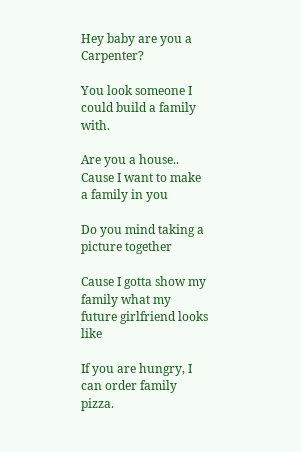Hey baby are you a Carpenter?

You look someone I could build a family with.

Are you a house..
Cause I want to make a family in you

Do you mind taking a picture together

Cause I gotta show my family what my future girlfriend looks like

If you are hungry, I can order family pizza.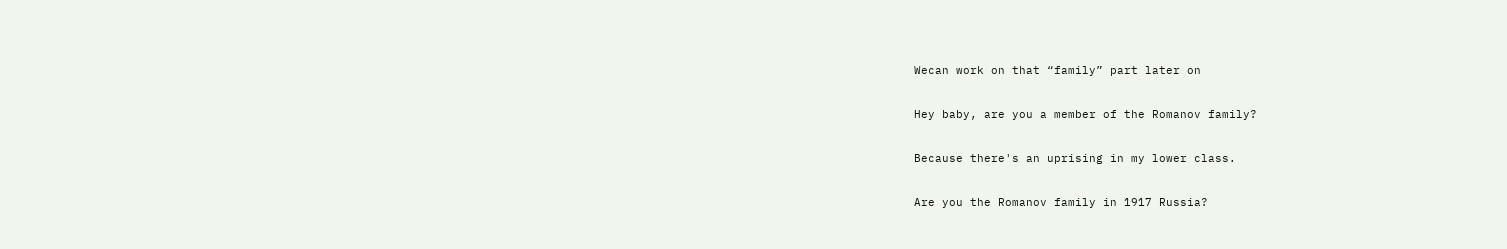Wecan work on that “family” part later on

Hey baby, are you a member of the Romanov family?

Because there's an uprising in my lower class.

Are you the Romanov family in 1917 Russia?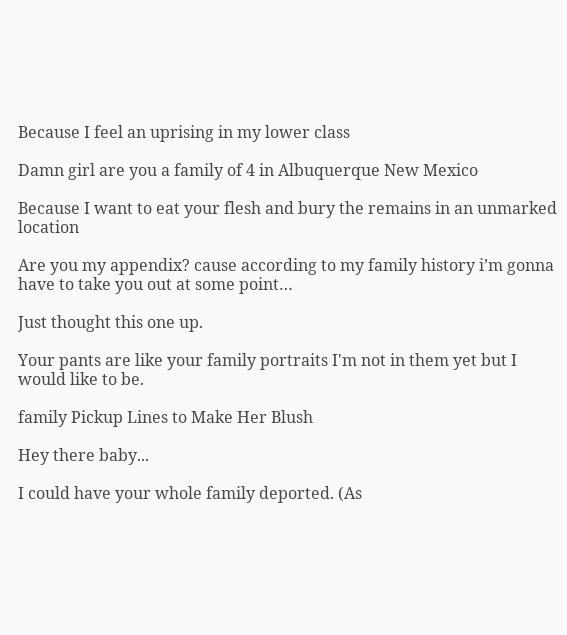Because I feel an uprising in my lower class

Damn girl are you a family of 4 in Albuquerque New Mexico

Because I want to eat your flesh and bury the remains in an unmarked location

Are you my appendix? cause according to my family history i’m gonna have to take you out at some point…

Just thought this one up.

Your pants are like your family portraits I'm not in them yet but I would like to be.

family Pickup Lines to Make Her Blush

Hey there baby...

I could have your whole family deported. (As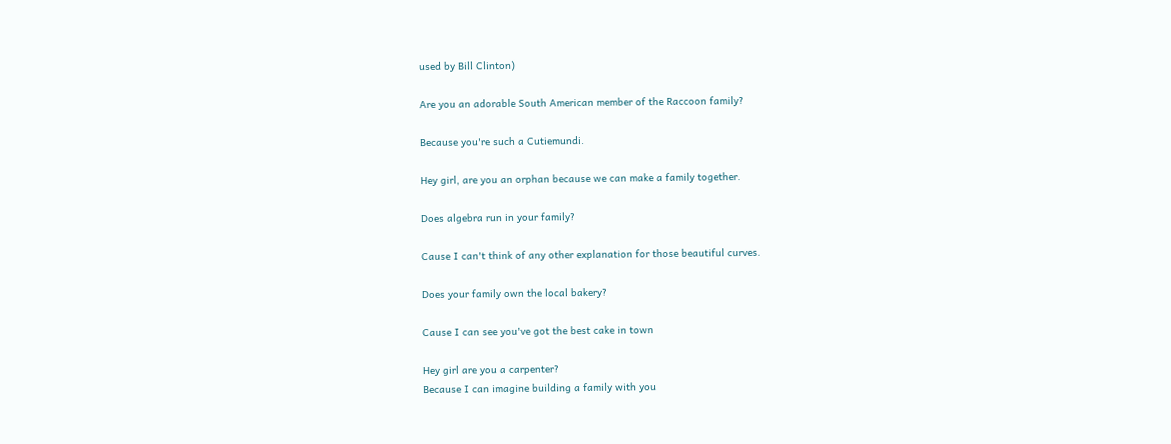used by Bill Clinton)

Are you an adorable South American member of the Raccoon family?

Because you're such a Cutiemundi.

Hey girl, are you an orphan because we can make a family together.

Does algebra run in your family?

Cause I can't think of any other explanation for those beautiful curves.

Does your family own the local bakery?

Cause I can see you've got the best cake in town

Hey girl are you a carpenter?
Because I can imagine building a family with you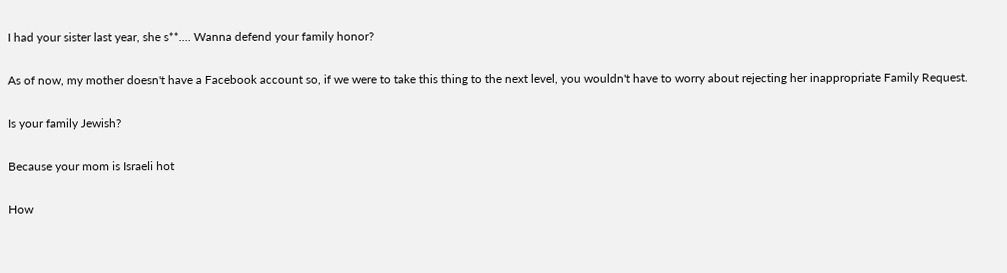I had your sister last year, she s**.... Wanna defend your family honor?

As of now, my mother doesn't have a Facebook account so, if we were to take this thing to the next level, you wouldn't have to worry about rejecting her inappropriate Family Request.

Is your family Jewish?

Because your mom is Israeli hot

How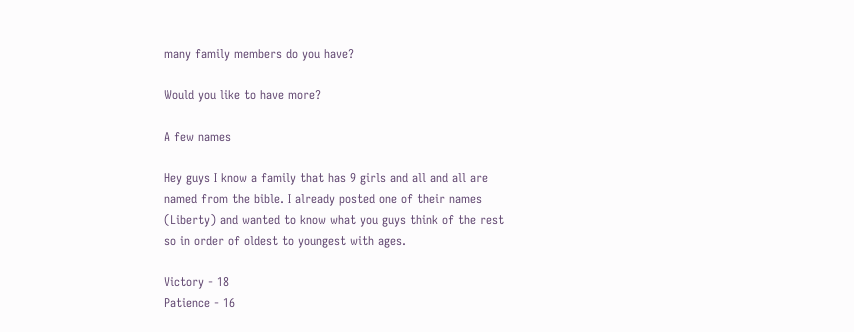many family members do you have?

Would you like to have more?

A few names

Hey guys I know a family that has 9 girls and all and all are named from the bible. I already posted one of their names (Liberty) and wanted to know what you guys think of the rest so in order of oldest to youngest with ages.

Victory - 18
Patience - 16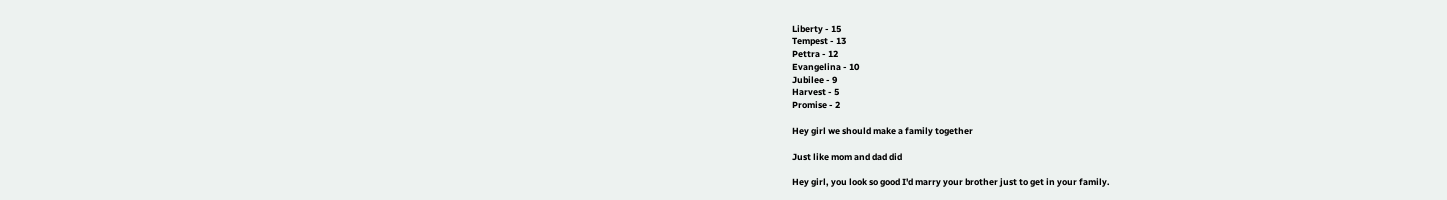Liberty - 15
Tempest - 13
Pettra - 12
Evangelina - 10
Jubilee - 9
Harvest - 5
Promise - 2

Hey girl we should make a family together

Just like mom and dad did

Hey girl, you look so good I'd marry your brother just to get in your family.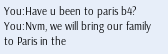You:Have u been to paris b4?
You:Nvm, we will bring our family to Paris in the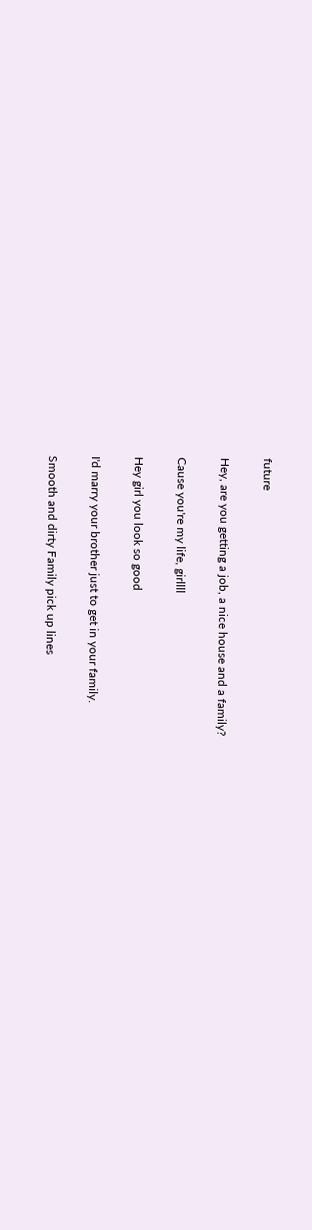future

Hey, are you getting a job, a nice house and a family?

Cause you're my life, girllll

Hey girl you look so good

I'd marry your brother just to get in your family.

Smooth and dirty Family pick up lines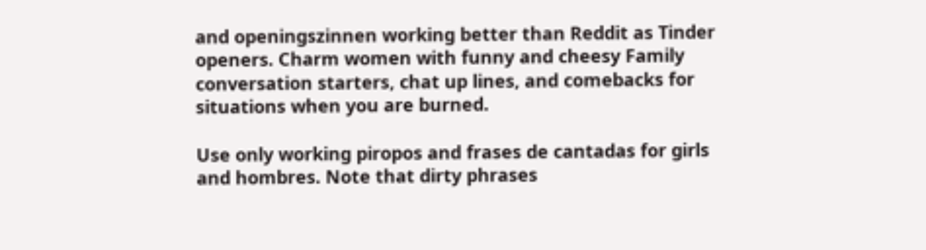and openingszinnen working better than Reddit as Tinder openers. Charm women with funny and cheesy Family conversation starters, chat up lines, and comebacks for situations when you are burned.

Use only working piropos and frases de cantadas for girls and hombres. Note that dirty phrases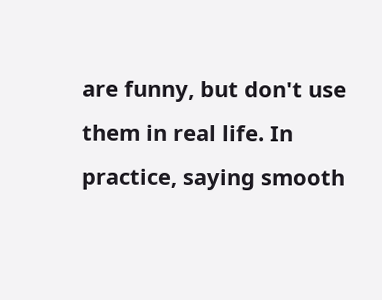are funny, but don't use them in real life. In practice, saying smooth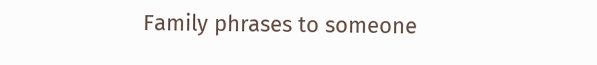Family phrases to someone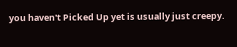you haven't Picked Up yet is usually just creepy.